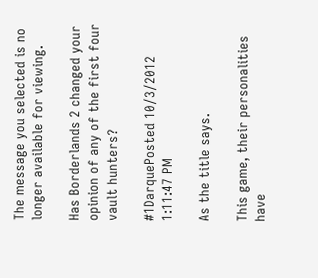The message you selected is no longer available for viewing.

Has Borderlands 2 changed your opinion of any of the first four vault hunters?

#1DarquePosted 10/3/2012 1:11:47 PM

As the title says.

This game, their personalities have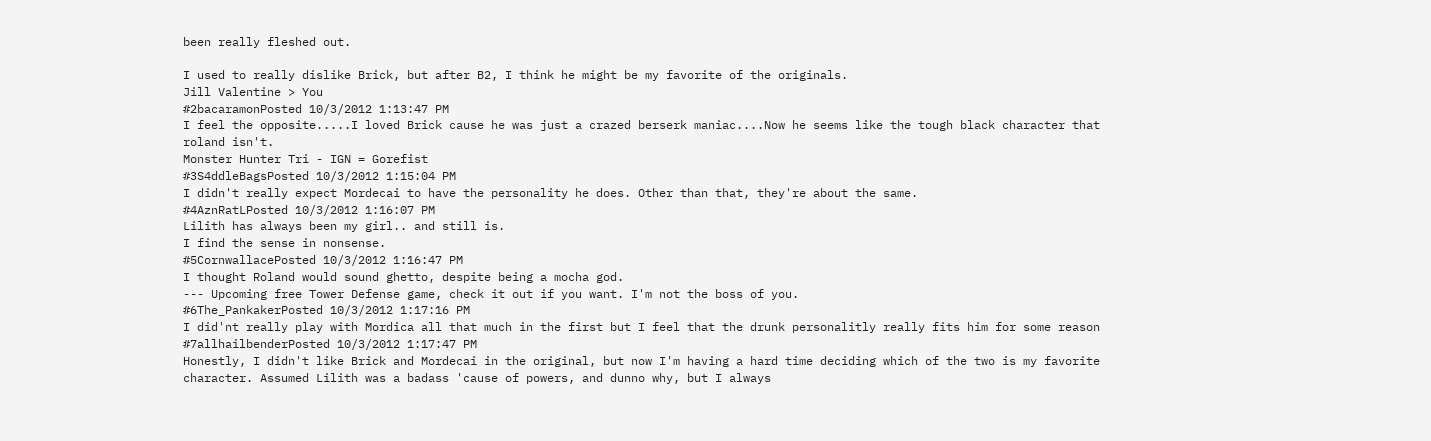been really fleshed out.

I used to really dislike Brick, but after B2, I think he might be my favorite of the originals.
Jill Valentine > You
#2bacaramonPosted 10/3/2012 1:13:47 PM
I feel the opposite.....I loved Brick cause he was just a crazed berserk maniac....Now he seems like the tough black character that roland isn't.
Monster Hunter Tri - IGN = Gorefist
#3S4ddleBagsPosted 10/3/2012 1:15:04 PM
I didn't really expect Mordecai to have the personality he does. Other than that, they're about the same.
#4AznRatLPosted 10/3/2012 1:16:07 PM
Lilith has always been my girl.. and still is.
I find the sense in nonsense.
#5CornwallacePosted 10/3/2012 1:16:47 PM
I thought Roland would sound ghetto, despite being a mocha god.
--- Upcoming free Tower Defense game, check it out if you want. I'm not the boss of you.
#6The_PankakerPosted 10/3/2012 1:17:16 PM
I did'nt really play with Mordica all that much in the first but I feel that the drunk personalitly really fits him for some reason
#7allhailbenderPosted 10/3/2012 1:17:47 PM
Honestly, I didn't like Brick and Mordecai in the original, but now I'm having a hard time deciding which of the two is my favorite character. Assumed Lilith was a badass 'cause of powers, and dunno why, but I always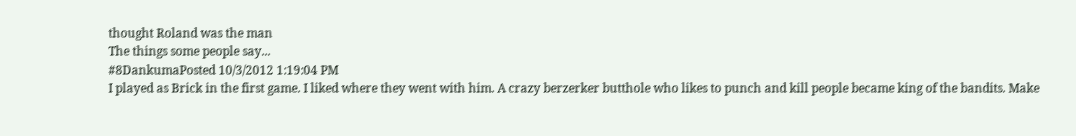thought Roland was the man
The things some people say...
#8DankumaPosted 10/3/2012 1:19:04 PM
I played as Brick in the first game. I liked where they went with him. A crazy berzerker butthole who likes to punch and kill people became king of the bandits. Make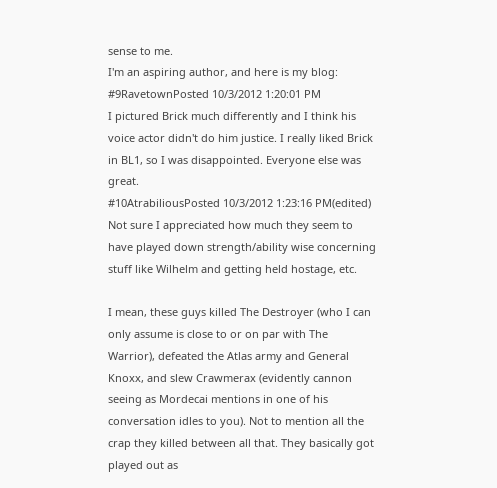sense to me.
I'm an aspiring author, and here is my blog:
#9RavetownPosted 10/3/2012 1:20:01 PM
I pictured Brick much differently and I think his voice actor didn't do him justice. I really liked Brick in BL1, so I was disappointed. Everyone else was great.
#10AtrabiliousPosted 10/3/2012 1:23:16 PM(edited)
Not sure I appreciated how much they seem to have played down strength/ability wise concerning stuff like Wilhelm and getting held hostage, etc.

I mean, these guys killed The Destroyer (who I can only assume is close to or on par with The Warrior), defeated the Atlas army and General Knoxx, and slew Crawmerax (evidently cannon seeing as Mordecai mentions in one of his conversation idles to you). Not to mention all the crap they killed between all that. They basically got played out as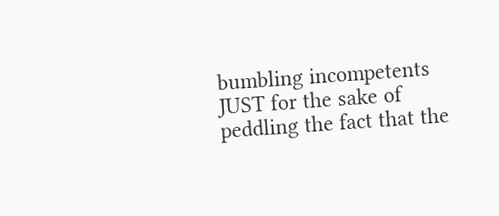bumbling incompetents JUST for the sake of peddling the fact that the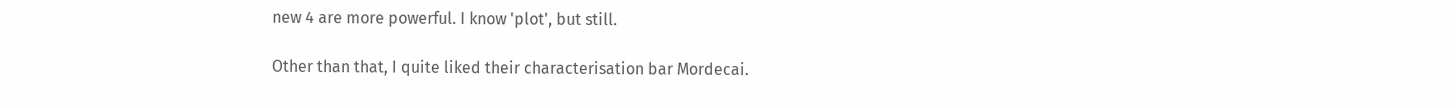new 4 are more powerful. I know 'plot', but still.

Other than that, I quite liked their characterisation bar Mordecai.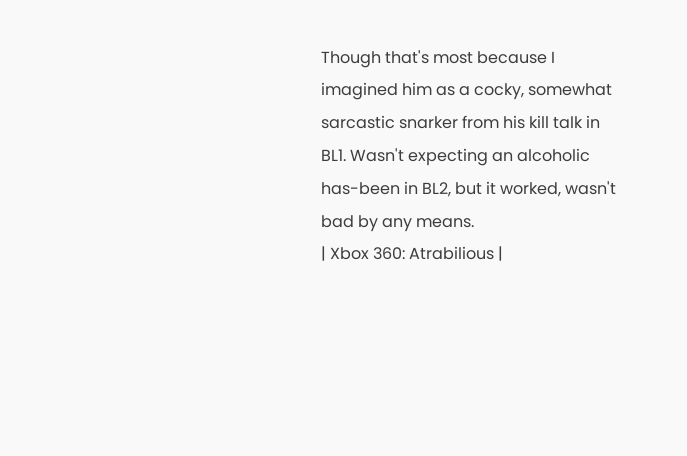Though that's most because I imagined him as a cocky, somewhat sarcastic snarker from his kill talk in BL1. Wasn't expecting an alcoholic has-been in BL2, but it worked, wasn't bad by any means.
| Xbox 360: Atrabilious |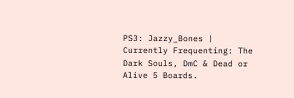PS3: Jazzy_Bones |
Currently Frequenting: The Dark Souls, DmC & Dead or Alive 5 Boards.